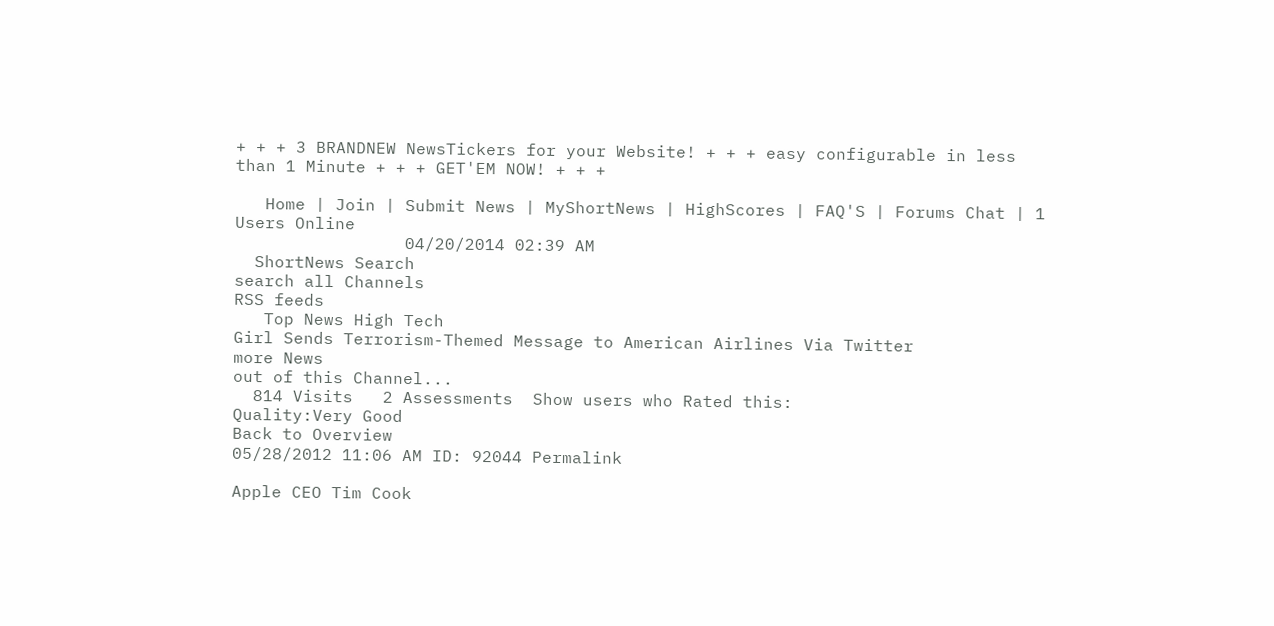+ + + 3 BRANDNEW NewsTickers for your Website! + + + easy configurable in less than 1 Minute + + + GET'EM NOW! + + +

   Home | Join | Submit News | MyShortNews | HighScores | FAQ'S | Forums Chat | 1 Users Online
                 04/20/2014 02:39 AM
  ShortNews Search
search all Channels
RSS feeds
   Top News High Tech
Girl Sends Terrorism-Themed Message to American Airlines Via Twitter
more News
out of this Channel...
  814 Visits   2 Assessments  Show users who Rated this:
Quality:Very Good
Back to Overview
05/28/2012 11:06 AM ID: 92044 Permalink

Apple CEO Tim Cook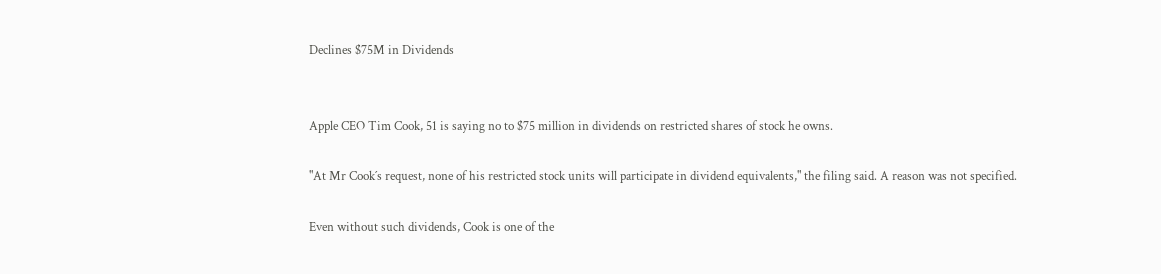Declines $75M in Dividends


Apple CEO Tim Cook, 51 is saying no to $75 million in dividends on restricted shares of stock he owns.

"At Mr Cook´s request, none of his restricted stock units will participate in dividend equivalents," the filing said. A reason was not specified.

Even without such dividends, Cook is one of the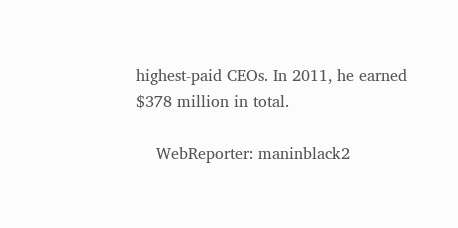highest-paid CEOs. In 2011, he earned $378 million in total.

    WebReporter: maninblack2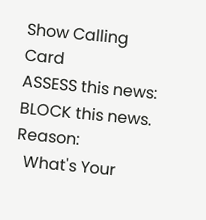Show Calling Card
ASSESS this news: BLOCK this news. Reason:
  What's Your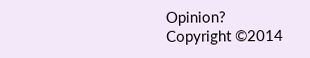Opinion?
Copyright ©2014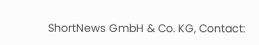ShortNews GmbH & Co. KG, Contact: